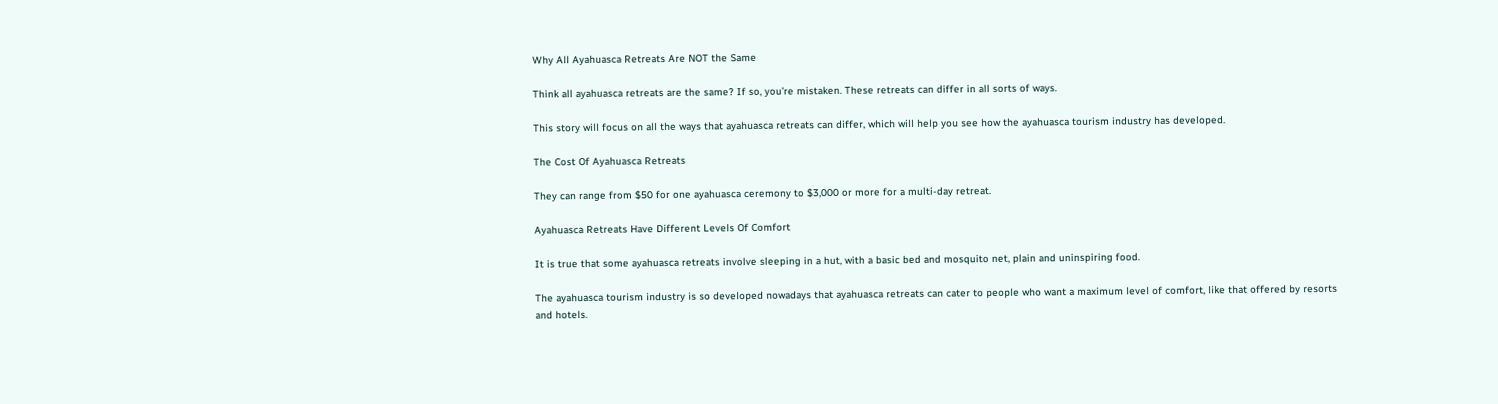Why All Ayahuasca Retreats Are NOT the Same

Think all ayahuasca retreats are the same? If so, you’re mistaken. These retreats can differ in all sorts of ways.

This story will focus on all the ways that ayahuasca retreats can differ, which will help you see how the ayahuasca tourism industry has developed.

The Cost Of Ayahuasca Retreats

They can range from $50 for one ayahuasca ceremony to $3,000 or more for a multi-day retreat.

Ayahuasca Retreats Have Different Levels Of Comfort

It is true that some ayahuasca retreats involve sleeping in a hut, with a basic bed and mosquito net, plain and uninspiring food.

The ayahuasca tourism industry is so developed nowadays that ayahuasca retreats can cater to people who want a maximum level of comfort, like that offered by resorts and hotels.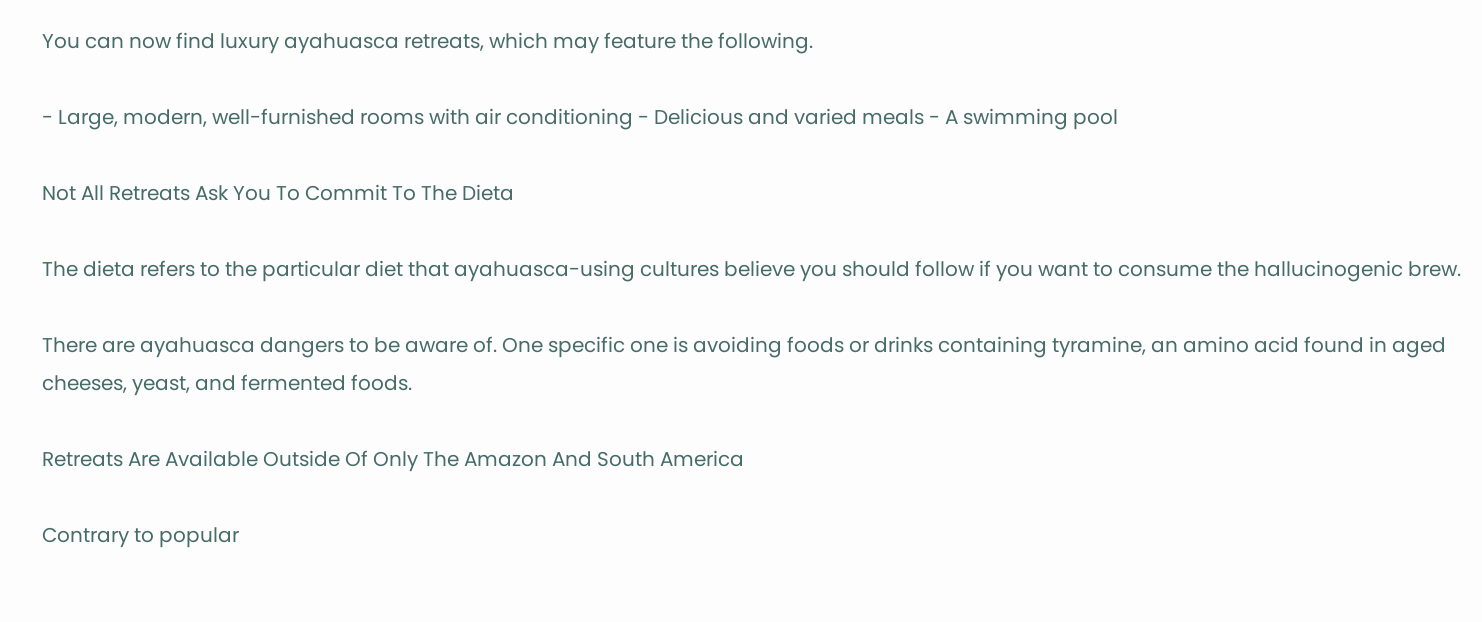You can now find luxury ayahuasca retreats, which may feature the following.

- Large, modern, well-furnished rooms with air conditioning - Delicious and varied meals - A swimming pool

Not All Retreats Ask You To Commit To The Dieta

The dieta refers to the particular diet that ayahuasca-using cultures believe you should follow if you want to consume the hallucinogenic brew.

There are ayahuasca dangers to be aware of. One specific one is avoiding foods or drinks containing tyramine, an amino acid found in aged cheeses, yeast, and fermented foods.

Retreats Are Available Outside Of Only The Amazon And South America

Contrary to popular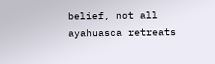belief, not all ayahuasca retreats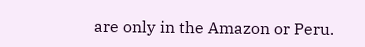are only in the Amazon or Peru.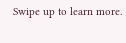Swipe up to learn more.